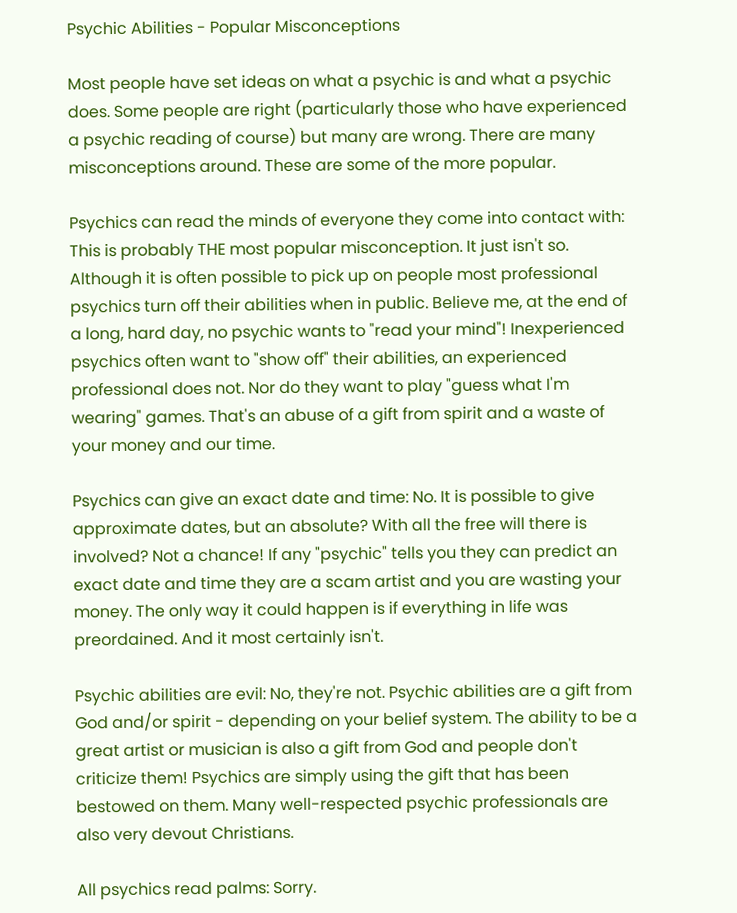Psychic Abilities - Popular Misconceptions

Most people have set ideas on what a psychic is and what a psychic does. Some people are right (particularly those who have experienced a psychic reading of course) but many are wrong. There are many misconceptions around. These are some of the more popular.

Psychics can read the minds of everyone they come into contact with: This is probably THE most popular misconception. It just isn't so. Although it is often possible to pick up on people most professional psychics turn off their abilities when in public. Believe me, at the end of a long, hard day, no psychic wants to "read your mind"! Inexperienced psychics often want to "show off" their abilities, an experienced professional does not. Nor do they want to play "guess what I'm wearing" games. That's an abuse of a gift from spirit and a waste of your money and our time.

Psychics can give an exact date and time: No. It is possible to give approximate dates, but an absolute? With all the free will there is involved? Not a chance! If any "psychic" tells you they can predict an exact date and time they are a scam artist and you are wasting your money. The only way it could happen is if everything in life was preordained. And it most certainly isn't.

Psychic abilities are evil: No, they're not. Psychic abilities are a gift from God and/or spirit - depending on your belief system. The ability to be a great artist or musician is also a gift from God and people don't criticize them! Psychics are simply using the gift that has been bestowed on them. Many well-respected psychic professionals are also very devout Christians.

All psychics read palms: Sorry.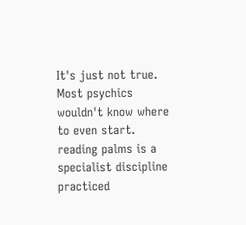It's just not true. Most psychics wouldn't know where to even start. reading palms is a specialist discipline practiced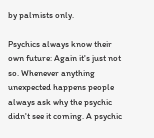by palmists only.

Psychics always know their own future: Again it's just not so. Whenever anything unexpected happens people always ask why the psychic didn't see it coming. A psychic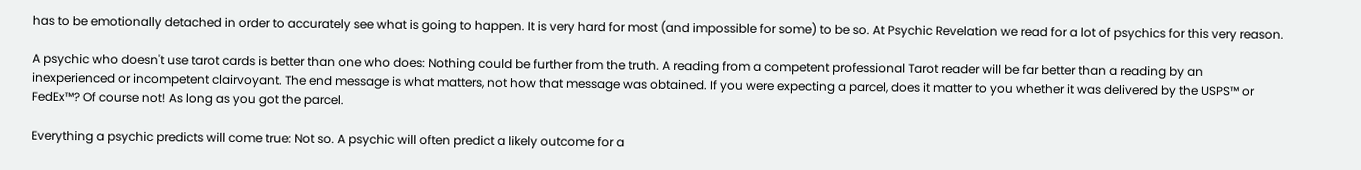has to be emotionally detached in order to accurately see what is going to happen. It is very hard for most (and impossible for some) to be so. At Psychic Revelation we read for a lot of psychics for this very reason.

A psychic who doesn't use tarot cards is better than one who does: Nothing could be further from the truth. A reading from a competent professional Tarot reader will be far better than a reading by an inexperienced or incompetent clairvoyant. The end message is what matters, not how that message was obtained. If you were expecting a parcel, does it matter to you whether it was delivered by the USPS™ or FedEx™? Of course not! As long as you got the parcel.

Everything a psychic predicts will come true: Not so. A psychic will often predict a likely outcome for a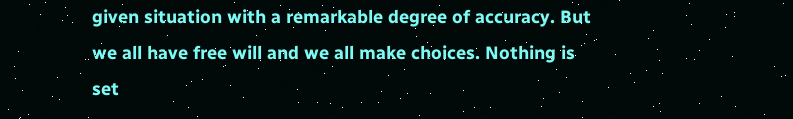given situation with a remarkable degree of accuracy. But we all have free will and we all make choices. Nothing is set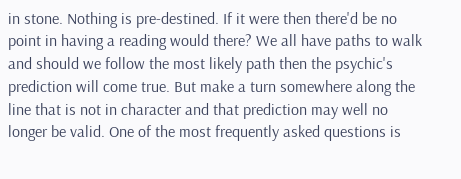in stone. Nothing is pre-destined. If it were then there'd be no point in having a reading would there? We all have paths to walk and should we follow the most likely path then the psychic's prediction will come true. But make a turn somewhere along the line that is not in character and that prediction may well no longer be valid. One of the most frequently asked questions is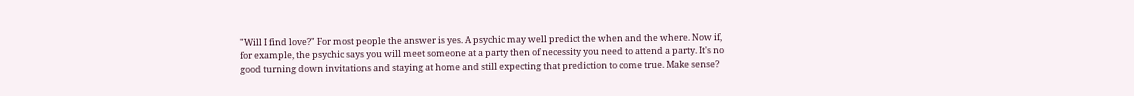"Will I find love?" For most people the answer is yes. A psychic may well predict the when and the where. Now if, for example, the psychic says you will meet someone at a party then of necessity you need to attend a party. It's no good turning down invitations and staying at home and still expecting that prediction to come true. Make sense?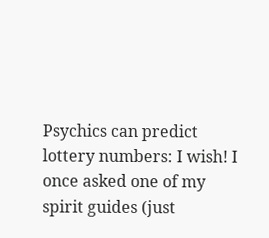Psychics can predict lottery numbers: I wish! I once asked one of my spirit guides (just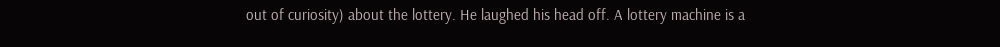out of curiosity) about the lottery. He laughed his head off. A lottery machine is a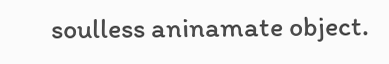soulless aninamate object.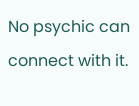No psychic can connect with it.